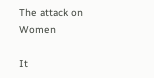The attack on Women

It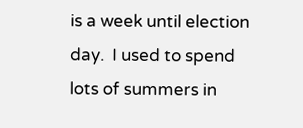is a week until election day.  I used to spend lots of summers in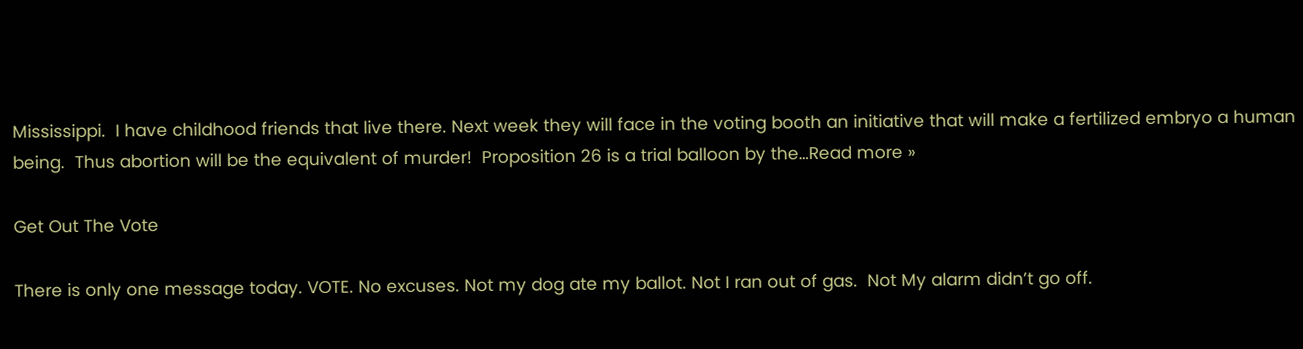Mississippi.  I have childhood friends that live there. Next week they will face in the voting booth an initiative that will make a fertilized embryo a human being.  Thus abortion will be the equivalent of murder!  Proposition 26 is a trial balloon by the…Read more »

Get Out The Vote

There is only one message today. VOTE. No excuses. Not my dog ate my ballot. Not I ran out of gas.  Not My alarm didn’t go off.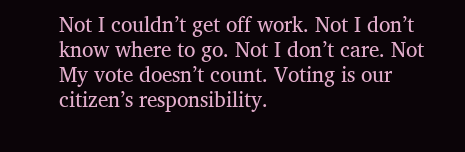Not I couldn’t get off work. Not I don’t know where to go. Not I don’t care. Not My vote doesn’t count. Voting is our citizen’s responsibility.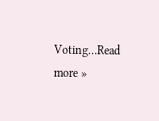Voting…Read more »